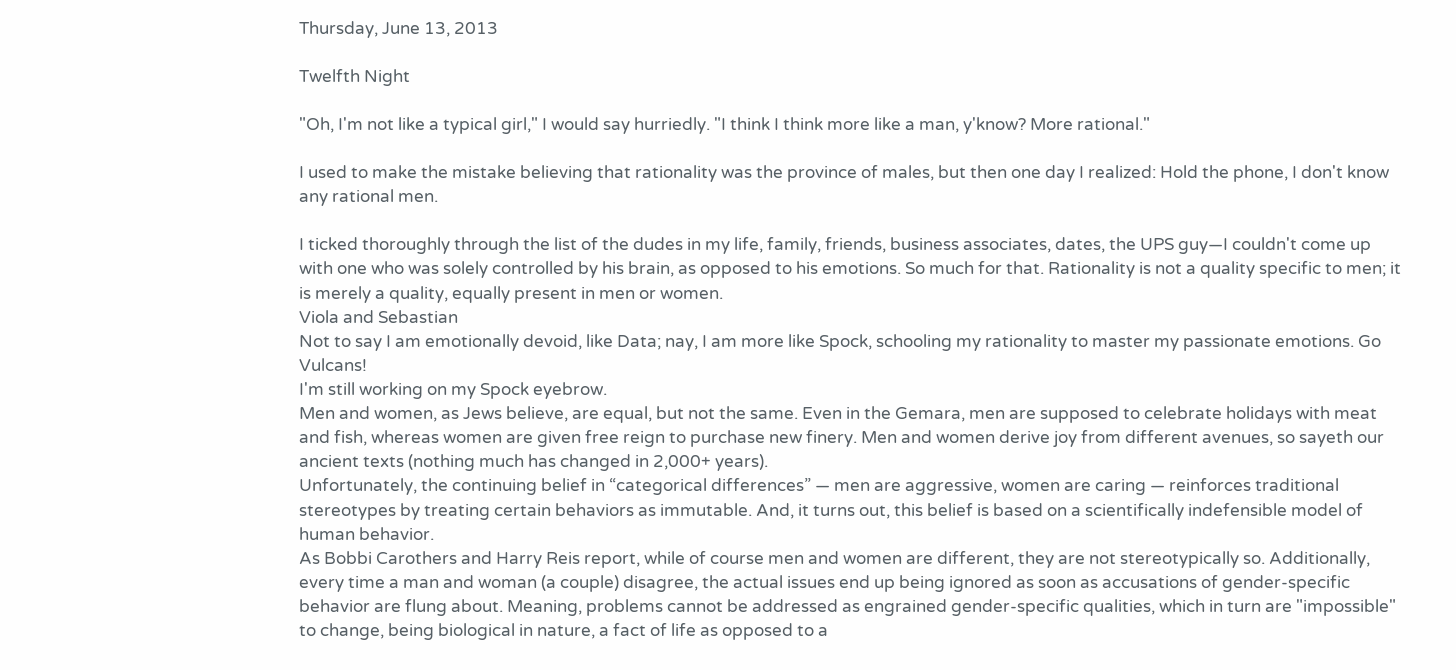Thursday, June 13, 2013

Twelfth Night

"Oh, I'm not like a typical girl," I would say hurriedly. "I think I think more like a man, y'know? More rational."

I used to make the mistake believing that rationality was the province of males, but then one day I realized: Hold the phone, I don't know any rational men.

I ticked thoroughly through the list of the dudes in my life, family, friends, business associates, dates, the UPS guy—I couldn't come up with one who was solely controlled by his brain, as opposed to his emotions. So much for that. Rationality is not a quality specific to men; it is merely a quality, equally present in men or women.
Viola and Sebastian
Not to say I am emotionally devoid, like Data; nay, I am more like Spock, schooling my rationality to master my passionate emotions. Go Vulcans!
I'm still working on my Spock eyebrow.
Men and women, as Jews believe, are equal, but not the same. Even in the Gemara, men are supposed to celebrate holidays with meat and fish, whereas women are given free reign to purchase new finery. Men and women derive joy from different avenues, so sayeth our ancient texts (nothing much has changed in 2,000+ years).
Unfortunately, the continuing belief in “categorical differences” — men are aggressive, women are caring — reinforces traditional stereotypes by treating certain behaviors as immutable. And, it turns out, this belief is based on a scientifically indefensible model of human behavior.
As Bobbi Carothers and Harry Reis report, while of course men and women are different, they are not stereotypically so. Additionally, every time a man and woman (a couple) disagree, the actual issues end up being ignored as soon as accusations of gender-specific behavior are flung about. Meaning, problems cannot be addressed as engrained gender-specific qualities, which in turn are "impossible" to change, being biological in nature, a fact of life as opposed to a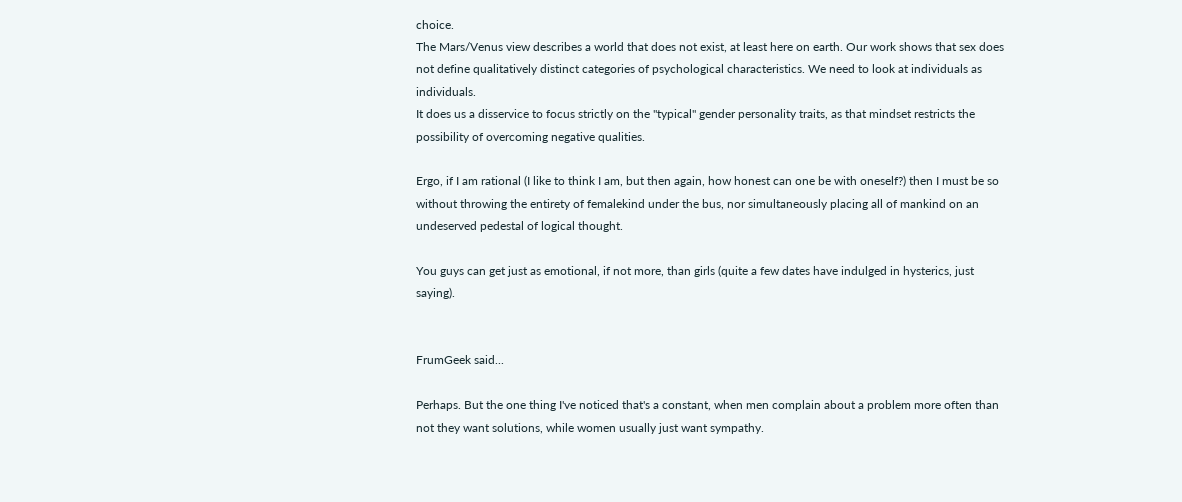choice.
The Mars/Venus view describes a world that does not exist, at least here on earth. Our work shows that sex does not define qualitatively distinct categories of psychological characteristics. We need to look at individuals as individuals.
It does us a disservice to focus strictly on the "typical" gender personality traits, as that mindset restricts the possibility of overcoming negative qualities.

Ergo, if I am rational (I like to think I am, but then again, how honest can one be with oneself?) then I must be so without throwing the entirety of femalekind under the bus, nor simultaneously placing all of mankind on an undeserved pedestal of logical thought.

You guys can get just as emotional, if not more, than girls (quite a few dates have indulged in hysterics, just saying).


FrumGeek said...

Perhaps. But the one thing I've noticed that's a constant, when men complain about a problem more often than not they want solutions, while women usually just want sympathy.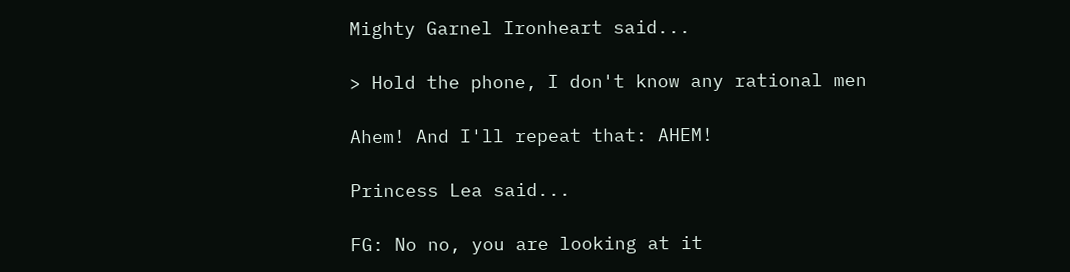Mighty Garnel Ironheart said...

> Hold the phone, I don't know any rational men

Ahem! And I'll repeat that: AHEM!

Princess Lea said...

FG: No no, you are looking at it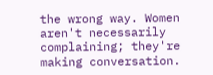the wrong way. Women aren't necessarily complaining; they're making conversation.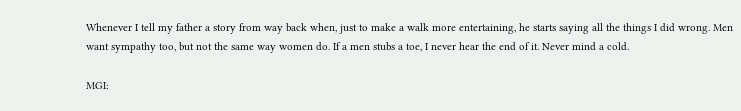Whenever I tell my father a story from way back when, just to make a walk more entertaining, he starts saying all the things I did wrong. Men want sympathy too, but not the same way women do. If a men stubs a toe, I never hear the end of it. Never mind a cold.

MGI: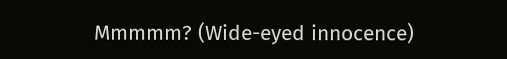Mmmmm? (Wide-eyed innocence)